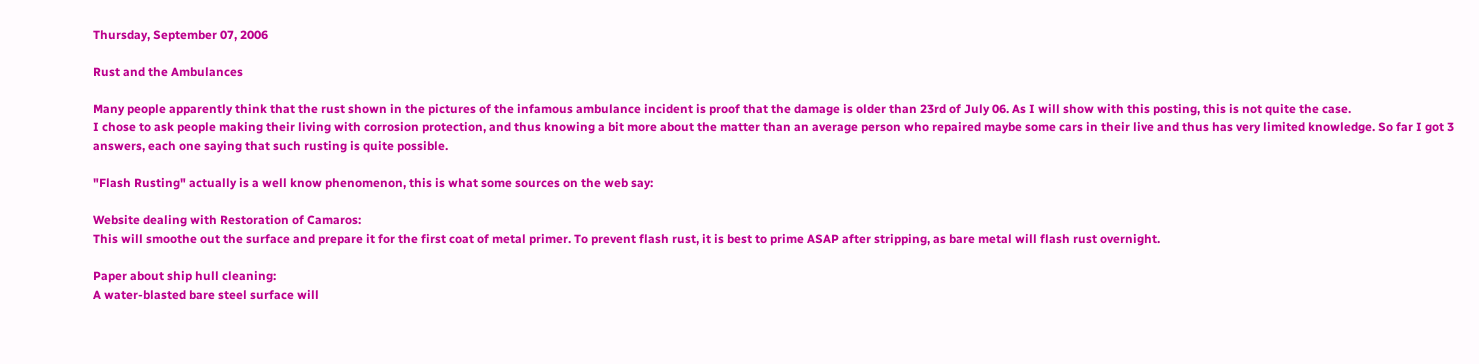Thursday, September 07, 2006

Rust and the Ambulances

Many people apparently think that the rust shown in the pictures of the infamous ambulance incident is proof that the damage is older than 23rd of July 06. As I will show with this posting, this is not quite the case.
I chose to ask people making their living with corrosion protection, and thus knowing a bit more about the matter than an average person who repaired maybe some cars in their live and thus has very limited knowledge. So far I got 3 answers, each one saying that such rusting is quite possible.

"Flash Rusting" actually is a well know phenomenon, this is what some sources on the web say:

Website dealing with Restoration of Camaros:
This will smoothe out the surface and prepare it for the first coat of metal primer. To prevent flash rust, it is best to prime ASAP after stripping, as bare metal will flash rust overnight.

Paper about ship hull cleaning:
A water-blasted bare steel surface will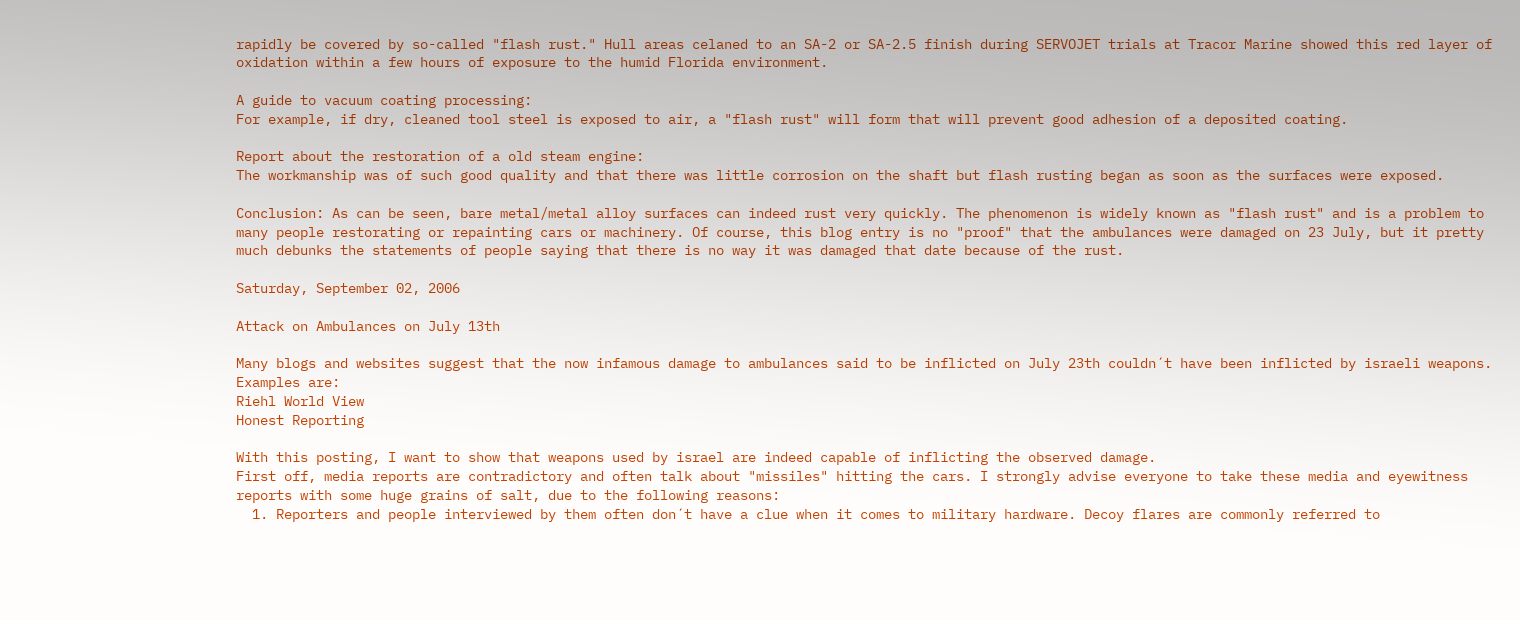rapidly be covered by so-called "flash rust." Hull areas celaned to an SA-2 or SA-2.5 finish during SERVOJET trials at Tracor Marine showed this red layer of oxidation within a few hours of exposure to the humid Florida environment.

A guide to vacuum coating processing:
For example, if dry, cleaned tool steel is exposed to air, a "flash rust" will form that will prevent good adhesion of a deposited coating.

Report about the restoration of a old steam engine:
The workmanship was of such good quality and that there was little corrosion on the shaft but flash rusting began as soon as the surfaces were exposed.

Conclusion: As can be seen, bare metal/metal alloy surfaces can indeed rust very quickly. The phenomenon is widely known as "flash rust" and is a problem to many people restorating or repainting cars or machinery. Of course, this blog entry is no "proof" that the ambulances were damaged on 23 July, but it pretty much debunks the statements of people saying that there is no way it was damaged that date because of the rust.

Saturday, September 02, 2006

Attack on Ambulances on July 13th

Many blogs and websites suggest that the now infamous damage to ambulances said to be inflicted on July 23th couldn´t have been inflicted by israeli weapons. Examples are:
Riehl World View
Honest Reporting

With this posting, I want to show that weapons used by israel are indeed capable of inflicting the observed damage.
First off, media reports are contradictory and often talk about "missiles" hitting the cars. I strongly advise everyone to take these media and eyewitness reports with some huge grains of salt, due to the following reasons:
  1. Reporters and people interviewed by them often don´t have a clue when it comes to military hardware. Decoy flares are commonly referred to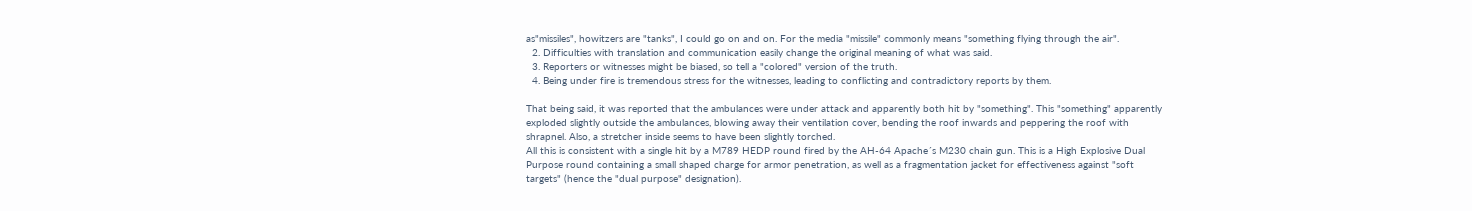as"missiles", howitzers are "tanks", I could go on and on. For the media "missile" commonly means "something flying through the air".
  2. Difficulties with translation and communication easily change the original meaning of what was said.
  3. Reporters or witnesses might be biased, so tell a "colored" version of the truth.
  4. Being under fire is tremendous stress for the witnesses, leading to conflicting and contradictory reports by them.

That being said, it was reported that the ambulances were under attack and apparently both hit by "something". This "something" apparently exploded slightly outside the ambulances, blowing away their ventilation cover, bending the roof inwards and peppering the roof with shrapnel. Also, a stretcher inside seems to have been slightly torched.
All this is consistent with a single hit by a M789 HEDP round fired by the AH-64 Apache´s M230 chain gun. This is a High Explosive Dual Purpose round containing a small shaped charge for armor penetration, as well as a fragmentation jacket for effectiveness against "soft targets" (hence the "dual purpose" designation).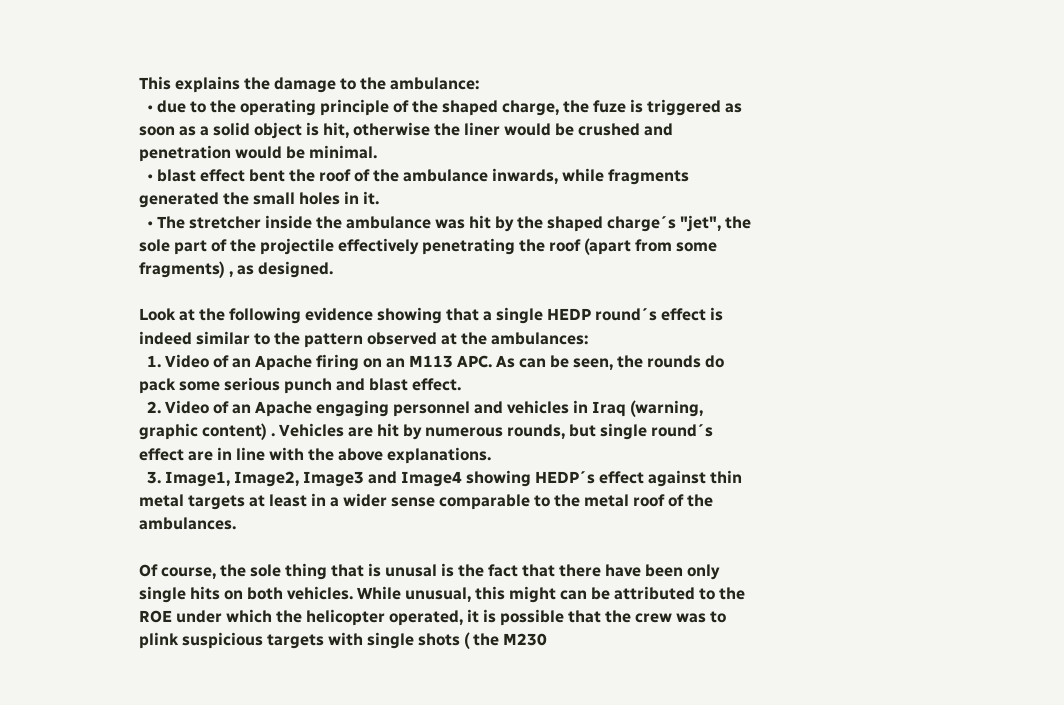This explains the damage to the ambulance:
  • due to the operating principle of the shaped charge, the fuze is triggered as soon as a solid object is hit, otherwise the liner would be crushed and penetration would be minimal.
  • blast effect bent the roof of the ambulance inwards, while fragments generated the small holes in it.
  • The stretcher inside the ambulance was hit by the shaped charge´s "jet", the sole part of the projectile effectively penetrating the roof (apart from some fragments) , as designed.

Look at the following evidence showing that a single HEDP round´s effect is indeed similar to the pattern observed at the ambulances:
  1. Video of an Apache firing on an M113 APC. As can be seen, the rounds do pack some serious punch and blast effect.
  2. Video of an Apache engaging personnel and vehicles in Iraq (warning, graphic content) . Vehicles are hit by numerous rounds, but single round´s effect are in line with the above explanations.
  3. Image1, Image2, Image3 and Image4 showing HEDP´s effect against thin metal targets at least in a wider sense comparable to the metal roof of the ambulances.

Of course, the sole thing that is unusal is the fact that there have been only single hits on both vehicles. While unusual, this might can be attributed to the ROE under which the helicopter operated, it is possible that the crew was to plink suspicious targets with single shots ( the M230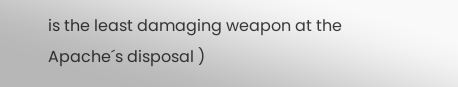is the least damaging weapon at the Apache´s disposal )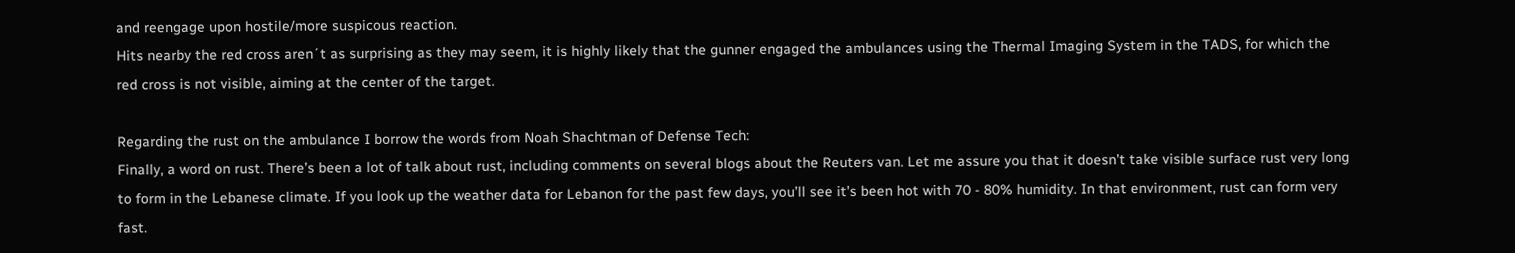and reengage upon hostile/more suspicous reaction.
Hits nearby the red cross aren´t as surprising as they may seem, it is highly likely that the gunner engaged the ambulances using the Thermal Imaging System in the TADS, for which the red cross is not visible, aiming at the center of the target.

Regarding the rust on the ambulance I borrow the words from Noah Shachtman of Defense Tech:
Finally, a word on rust. There’s been a lot of talk about rust, including comments on several blogs about the Reuters van. Let me assure you that it doesn’t take visible surface rust very long to form in the Lebanese climate. If you look up the weather data for Lebanon for the past few days, you’ll see it’s been hot with 70 - 80% humidity. In that environment, rust can form very fast.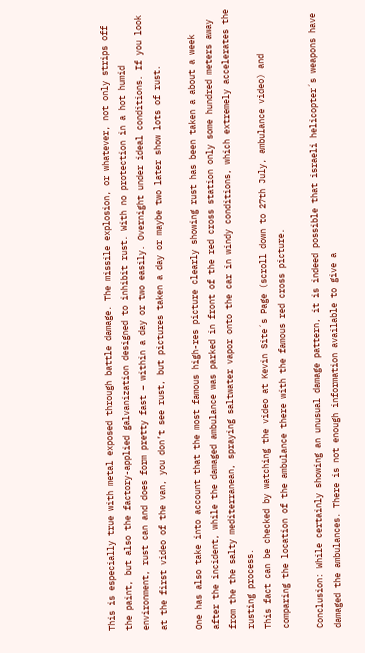This is especially true with metal exposed through battle damage. The missile explosion, or whatever, not only strips off the paint, but also the factory-applied galvanization designed to inhibit rust. With no protection in a hot humid environment, rust can and does form pretty fast – within a day or two easily. Overnight under ideal conditions. If you look at the first video of the van, you don’t see rust, but pictures taken a day or maybe two later show lots of rust.

One has also take into account that the most famous high-res picture clearly showing rust has been taken a about a week after the incident, while the damaged ambulance was parked in front of the red cross station only some hundred meters away from the the salty mediterranean, spraying saltwater vapor onto the car in windy conditions, which extremely accelerates the rusting process.
This fact can be checked by watching the video at Kevin Site´s Page (scroll down to 27th July, ambulance video) and comparing the location of the ambulance there with the famous red cross picture.

Conclusion: While certainly showing an unusual damage pattern, it is indeed possible that israeli helicopter´s weapons have damaged the ambulances. There is not enough information available to give a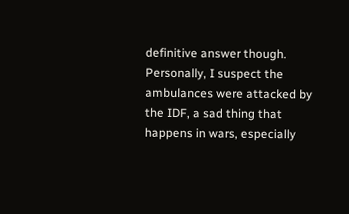definitive answer though. Personally, I suspect the ambulances were attacked by the IDF, a sad thing that happens in wars, especially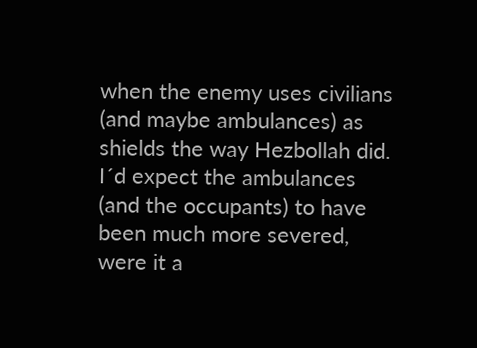when the enemy uses civilians (and maybe ambulances) as shields the way Hezbollah did. I´d expect the ambulances (and the occupants) to have been much more severed, were it a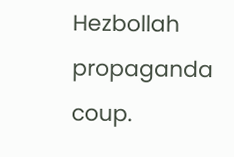Hezbollah propaganda coup.